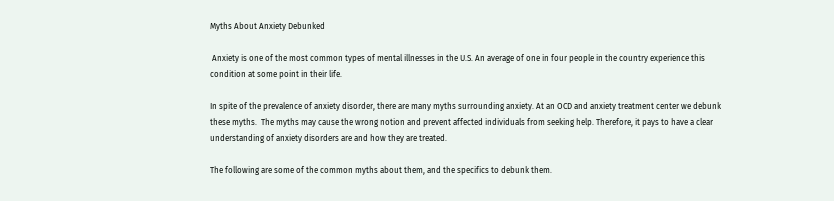Myths About Anxiety Debunked

 Anxiety is one of the most common types of mental illnesses in the U.S. An average of one in four people in the country experience this condition at some point in their life.

In spite of the prevalence of anxiety disorder, there are many myths surrounding anxiety. At an OCD and anxiety treatment center we debunk these myths.  The myths may cause the wrong notion and prevent affected individuals from seeking help. Therefore, it pays to have a clear understanding of anxiety disorders are and how they are treated.

The following are some of the common myths about them, and the specifics to debunk them.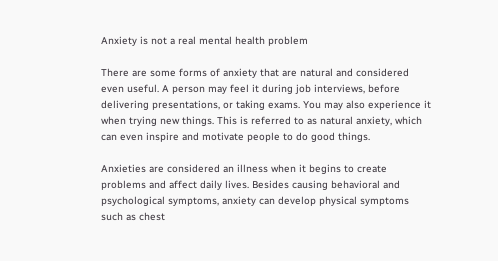Anxiety is not a real mental health problem

There are some forms of anxiety that are natural and considered even useful. A person may feel it during job interviews, before delivering presentations, or taking exams. You may also experience it when trying new things. This is referred to as natural anxiety, which can even inspire and motivate people to do good things.

Anxieties are considered an illness when it begins to create problems and affect daily lives. Besides causing behavioral and psychological symptoms, anxiety can develop physical symptoms such as chest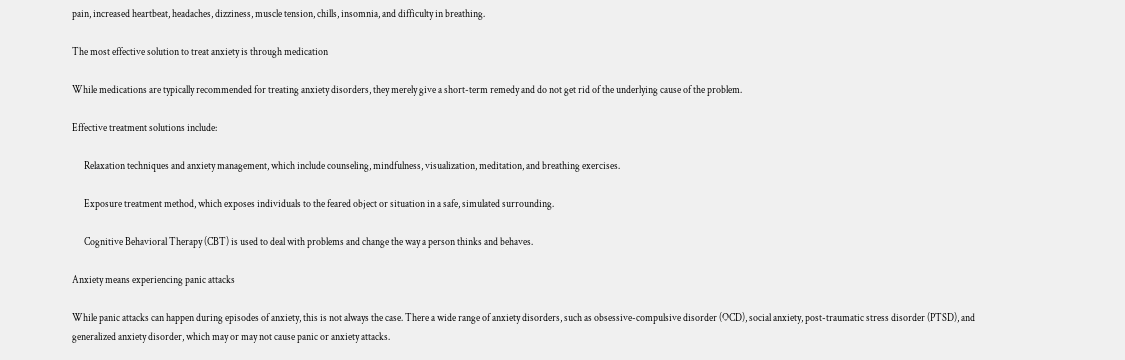pain, increased heartbeat, headaches, dizziness, muscle tension, chills, insomnia, and difficulty in breathing.

The most effective solution to treat anxiety is through medication

While medications are typically recommended for treating anxiety disorders, they merely give a short-term remedy and do not get rid of the underlying cause of the problem.

Effective treatment solutions include:

      Relaxation techniques and anxiety management, which include counseling, mindfulness, visualization, meditation, and breathing exercises.

      Exposure treatment method, which exposes individuals to the feared object or situation in a safe, simulated surrounding.

      Cognitive Behavioral Therapy (CBT) is used to deal with problems and change the way a person thinks and behaves.

Anxiety means experiencing panic attacks

While panic attacks can happen during episodes of anxiety, this is not always the case. There a wide range of anxiety disorders, such as obsessive-compulsive disorder (OCD), social anxiety, post-traumatic stress disorder (PTSD), and generalized anxiety disorder, which may or may not cause panic or anxiety attacks.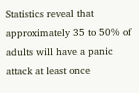Statistics reveal that approximately 35 to 50% of adults will have a panic attack at least once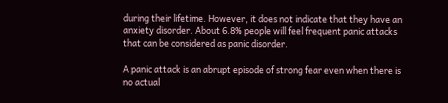during their lifetime. However, it does not indicate that they have an anxiety disorder. About 6.8% people will feel frequent panic attacks that can be considered as panic disorder.

A panic attack is an abrupt episode of strong fear even when there is no actual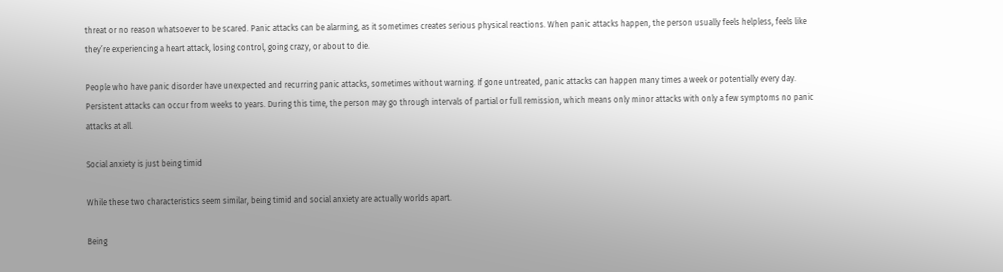threat or no reason whatsoever to be scared. Panic attacks can be alarming, as it sometimes creates serious physical reactions. When panic attacks happen, the person usually feels helpless, feels like they’re experiencing a heart attack, losing control, going crazy, or about to die.

People who have panic disorder have unexpected and recurring panic attacks, sometimes without warning. If gone untreated, panic attacks can happen many times a week or potentially every day. Persistent attacks can occur from weeks to years. During this time, the person may go through intervals of partial or full remission, which means only minor attacks with only a few symptoms no panic attacks at all.

Social anxiety is just being timid

While these two characteristics seem similar, being timid and social anxiety are actually worlds apart.

Being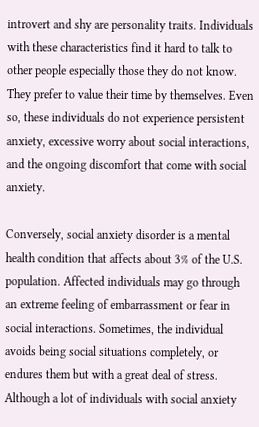introvert and shy are personality traits. Individuals with these characteristics find it hard to talk to other people especially those they do not know. They prefer to value their time by themselves. Even so, these individuals do not experience persistent anxiety, excessive worry about social interactions, and the ongoing discomfort that come with social anxiety.

Conversely, social anxiety disorder is a mental health condition that affects about 3% of the U.S. population. Affected individuals may go through an extreme feeling of embarrassment or fear in social interactions. Sometimes, the individual avoids being social situations completely, or endures them but with a great deal of stress. Although a lot of individuals with social anxiety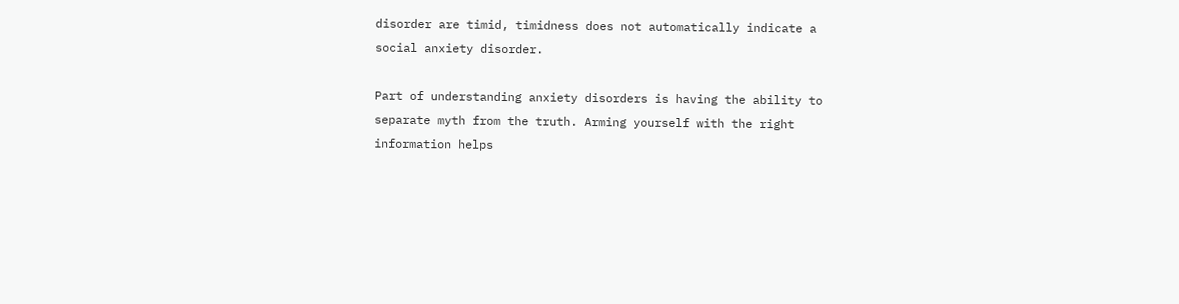disorder are timid, timidness does not automatically indicate a social anxiety disorder.

Part of understanding anxiety disorders is having the ability to separate myth from the truth. Arming yourself with the right information helps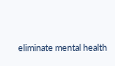eliminate mental health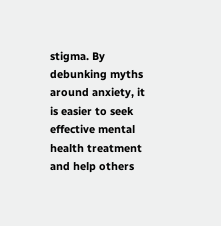stigma. By debunking myths around anxiety, it is easier to seek effective mental health treatment and help others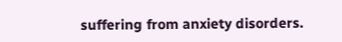suffering from anxiety disorders.